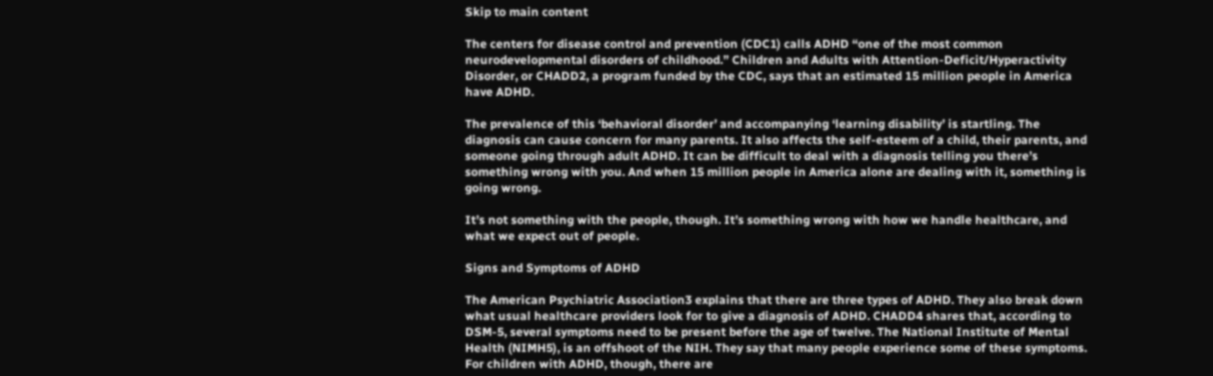Skip to main content

The centers for disease control and prevention (CDC1) calls ADHD “one of the most common neurodevelopmental disorders of childhood.” Children and Adults with Attention-Deficit/Hyperactivity Disorder, or CHADD2, a program funded by the CDC, says that an estimated 15 million people in America have ADHD.

The prevalence of this ‘behavioral disorder’ and accompanying ‘learning disability’ is startling. The diagnosis can cause concern for many parents. It also affects the self-esteem of a child, their parents, and someone going through adult ADHD. It can be difficult to deal with a diagnosis telling you there’s something wrong with you. And when 15 million people in America alone are dealing with it, something is going wrong.

It’s not something with the people, though. It’s something wrong with how we handle healthcare, and what we expect out of people.

Signs and Symptoms of ADHD

The American Psychiatric Association3 explains that there are three types of ADHD. They also break down what usual healthcare providers look for to give a diagnosis of ADHD. CHADD4 shares that, according to DSM-5, several symptoms need to be present before the age of twelve. The National Institute of Mental Health (NIMH5), is an offshoot of the NIH. They say that many people experience some of these symptoms. For children with ADHD, though, there are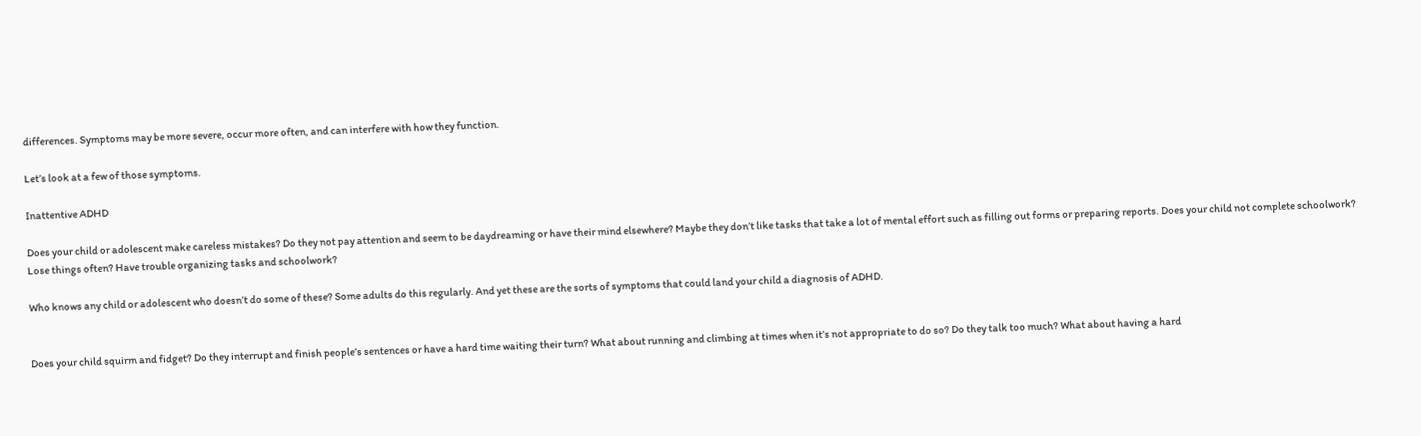differences. Symptoms may be more severe, occur more often, and can interfere with how they function.

Let’s look at a few of those symptoms.

Inattentive ADHD

Does your child or adolescent make careless mistakes? Do they not pay attention and seem to be daydreaming or have their mind elsewhere? Maybe they don’t like tasks that take a lot of mental effort such as filling out forms or preparing reports. Does your child not complete schoolwork? Lose things often? Have trouble organizing tasks and schoolwork?

Who knows any child or adolescent who doesn’t do some of these? Some adults do this regularly. And yet these are the sorts of symptoms that could land your child a diagnosis of ADHD.


Does your child squirm and fidget? Do they interrupt and finish people’s sentences or have a hard time waiting their turn? What about running and climbing at times when it’s not appropriate to do so? Do they talk too much? What about having a hard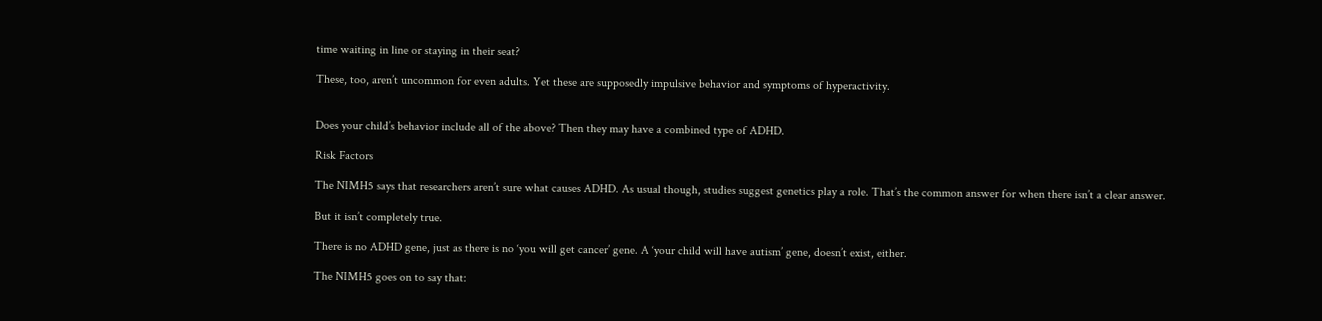time waiting in line or staying in their seat?

These, too, aren’t uncommon for even adults. Yet these are supposedly impulsive behavior and symptoms of hyperactivity.


Does your child’s behavior include all of the above? Then they may have a combined type of ADHD.

Risk Factors

The NIMH5 says that researchers aren’t sure what causes ADHD. As usual though, studies suggest genetics play a role. That’s the common answer for when there isn’t a clear answer.

But it isn’t completely true.

There is no ADHD gene, just as there is no ‘you will get cancer’ gene. A ‘your child will have autism’ gene, doesn’t exist, either.

The NIMH5 goes on to say that: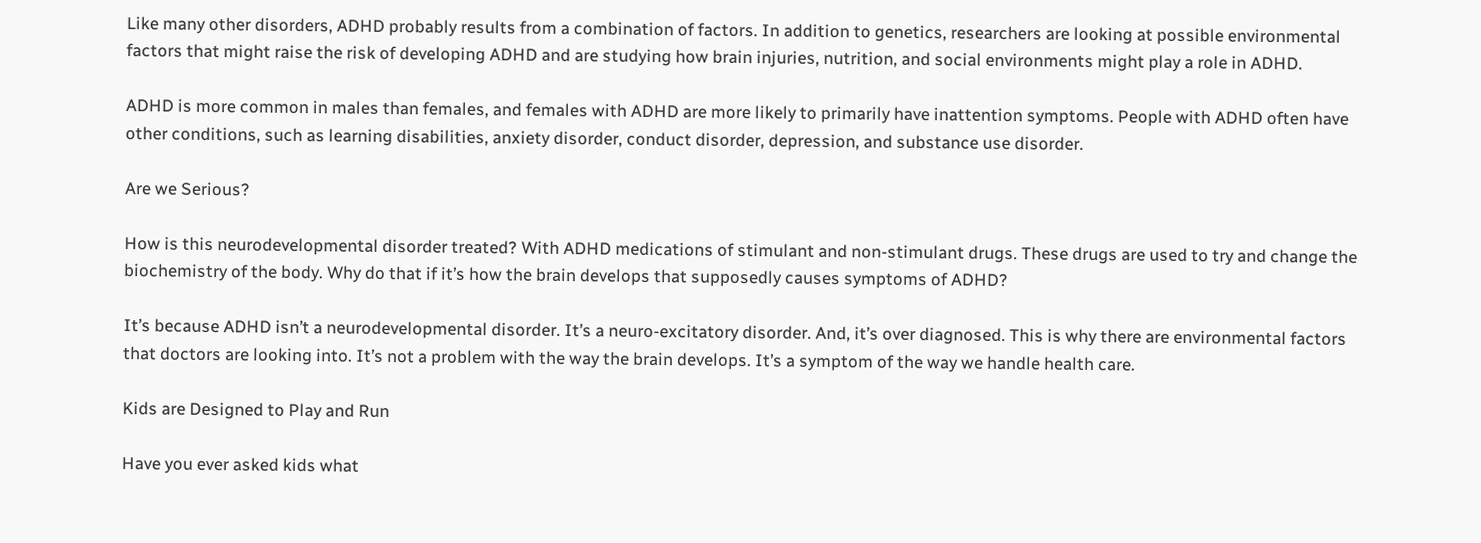Like many other disorders, ADHD probably results from a combination of factors. In addition to genetics, researchers are looking at possible environmental factors that might raise the risk of developing ADHD and are studying how brain injuries, nutrition, and social environments might play a role in ADHD.

ADHD is more common in males than females, and females with ADHD are more likely to primarily have inattention symptoms. People with ADHD often have other conditions, such as learning disabilities, anxiety disorder, conduct disorder, depression, and substance use disorder.

Are we Serious?

How is this neurodevelopmental disorder treated? With ADHD medications of stimulant and non-stimulant drugs. These drugs are used to try and change the biochemistry of the body. Why do that if it’s how the brain develops that supposedly causes symptoms of ADHD?

It’s because ADHD isn’t a neurodevelopmental disorder. It’s a neuro-excitatory disorder. And, it’s over diagnosed. This is why there are environmental factors that doctors are looking into. It’s not a problem with the way the brain develops. It’s a symptom of the way we handle health care.

Kids are Designed to Play and Run

Have you ever asked kids what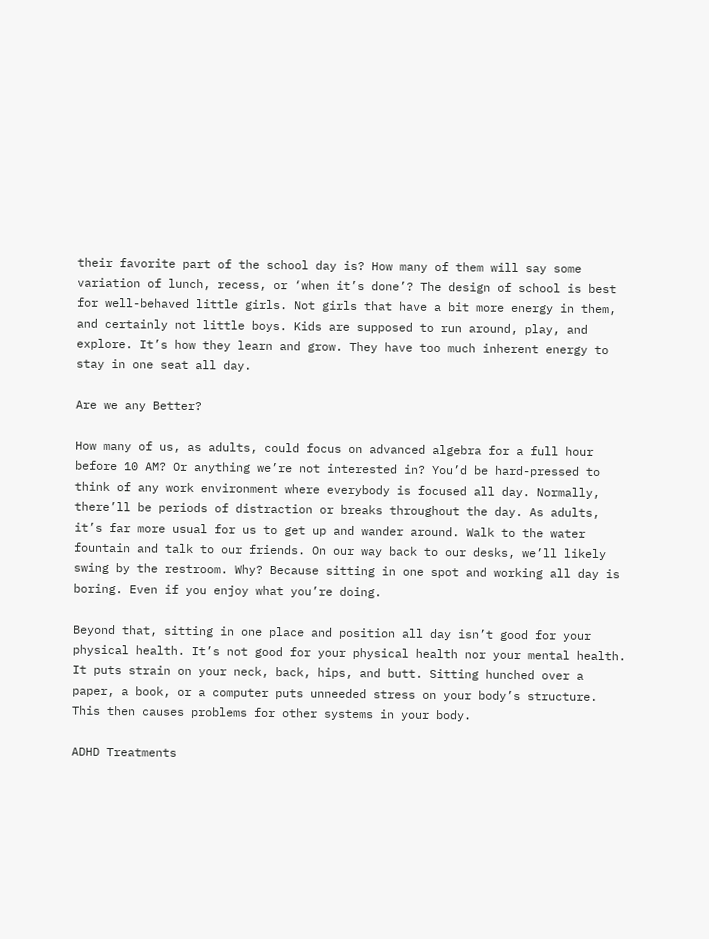their favorite part of the school day is? How many of them will say some variation of lunch, recess, or ‘when it’s done’? The design of school is best for well-behaved little girls. Not girls that have a bit more energy in them, and certainly not little boys. Kids are supposed to run around, play, and explore. It’s how they learn and grow. They have too much inherent energy to stay in one seat all day.

Are we any Better?

How many of us, as adults, could focus on advanced algebra for a full hour before 10 AM? Or anything we’re not interested in? You’d be hard-pressed to think of any work environment where everybody is focused all day. Normally, there’ll be periods of distraction or breaks throughout the day. As adults, it’s far more usual for us to get up and wander around. Walk to the water fountain and talk to our friends. On our way back to our desks, we’ll likely swing by the restroom. Why? Because sitting in one spot and working all day is boring. Even if you enjoy what you’re doing.

Beyond that, sitting in one place and position all day isn’t good for your physical health. It’s not good for your physical health nor your mental health. It puts strain on your neck, back, hips, and butt. Sitting hunched over a paper, a book, or a computer puts unneeded stress on your body’s structure. This then causes problems for other systems in your body.

ADHD Treatments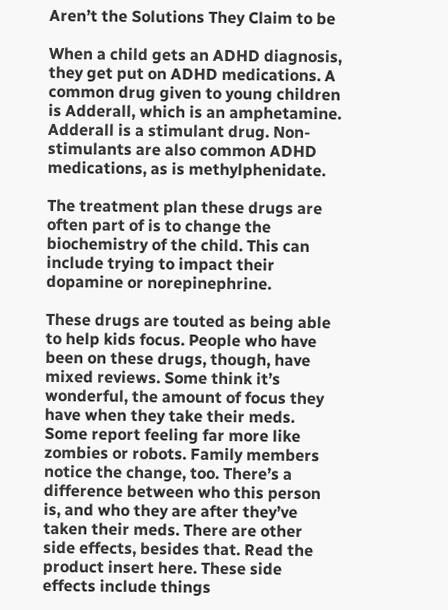Aren’t the Solutions They Claim to be

When a child gets an ADHD diagnosis, they get put on ADHD medications. A common drug given to young children is Adderall, which is an amphetamine. Adderall is a stimulant drug. Non-stimulants are also common ADHD medications, as is methylphenidate.

The treatment plan these drugs are often part of is to change the biochemistry of the child. This can include trying to impact their dopamine or norepinephrine.

These drugs are touted as being able to help kids focus. People who have been on these drugs, though, have mixed reviews. Some think it’s wonderful, the amount of focus they have when they take their meds. Some report feeling far more like zombies or robots. Family members notice the change, too. There’s a difference between who this person is, and who they are after they’ve taken their meds. There are other side effects, besides that. Read the product insert here. These side effects include things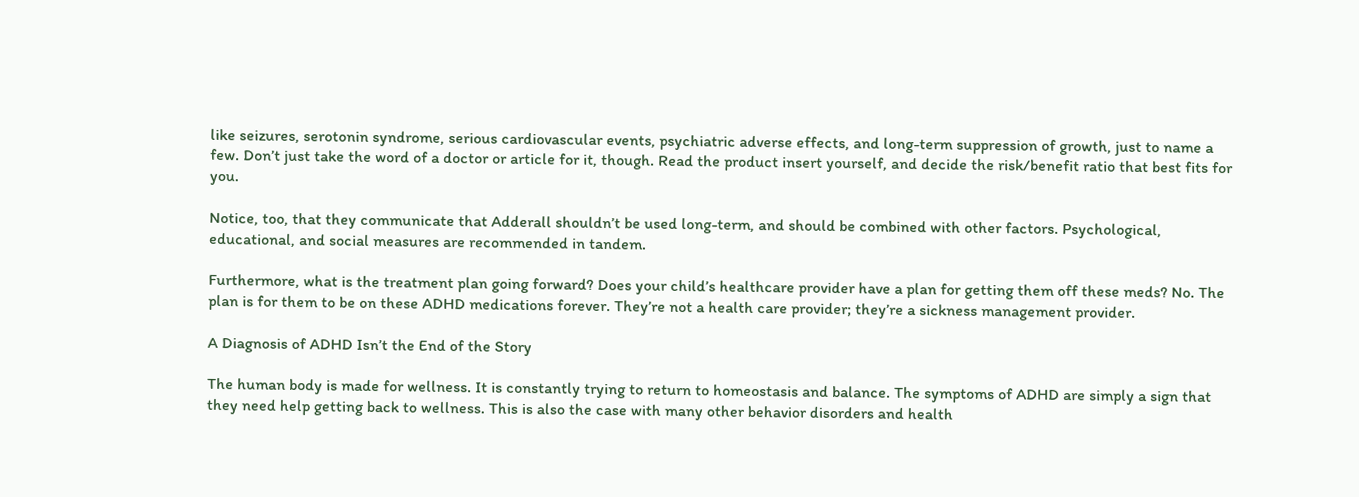like seizures, serotonin syndrome, serious cardiovascular events, psychiatric adverse effects, and long-term suppression of growth, just to name a few. Don’t just take the word of a doctor or article for it, though. Read the product insert yourself, and decide the risk/benefit ratio that best fits for you.

Notice, too, that they communicate that Adderall shouldn’t be used long-term, and should be combined with other factors. Psychological, educational, and social measures are recommended in tandem.

Furthermore, what is the treatment plan going forward? Does your child’s healthcare provider have a plan for getting them off these meds? No. The plan is for them to be on these ADHD medications forever. They’re not a health care provider; they’re a sickness management provider.

A Diagnosis of ADHD Isn’t the End of the Story

The human body is made for wellness. It is constantly trying to return to homeostasis and balance. The symptoms of ADHD are simply a sign that they need help getting back to wellness. This is also the case with many other behavior disorders and health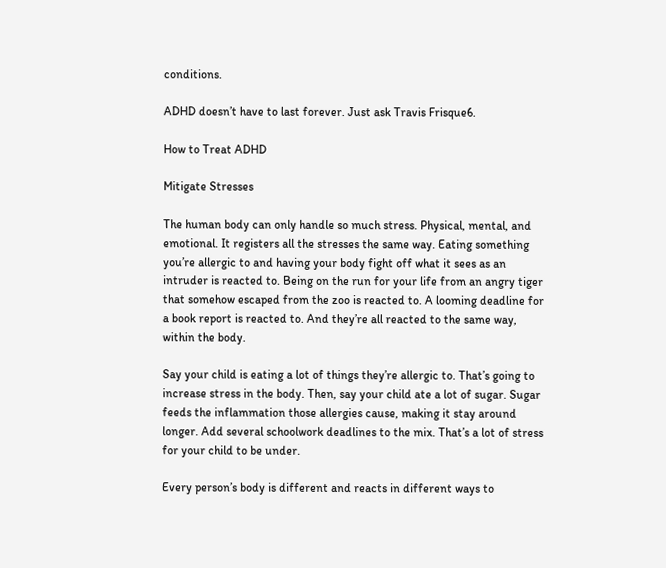conditions.

ADHD doesn’t have to last forever. Just ask Travis Frisque6.

How to Treat ADHD

Mitigate Stresses

The human body can only handle so much stress. Physical, mental, and emotional. It registers all the stresses the same way. Eating something you’re allergic to and having your body fight off what it sees as an intruder is reacted to. Being on the run for your life from an angry tiger that somehow escaped from the zoo is reacted to. A looming deadline for a book report is reacted to. And they’re all reacted to the same way, within the body.

Say your child is eating a lot of things they’re allergic to. That’s going to increase stress in the body. Then, say your child ate a lot of sugar. Sugar feeds the inflammation those allergies cause, making it stay around longer. Add several schoolwork deadlines to the mix. That’s a lot of stress for your child to be under.

Every person’s body is different and reacts in different ways to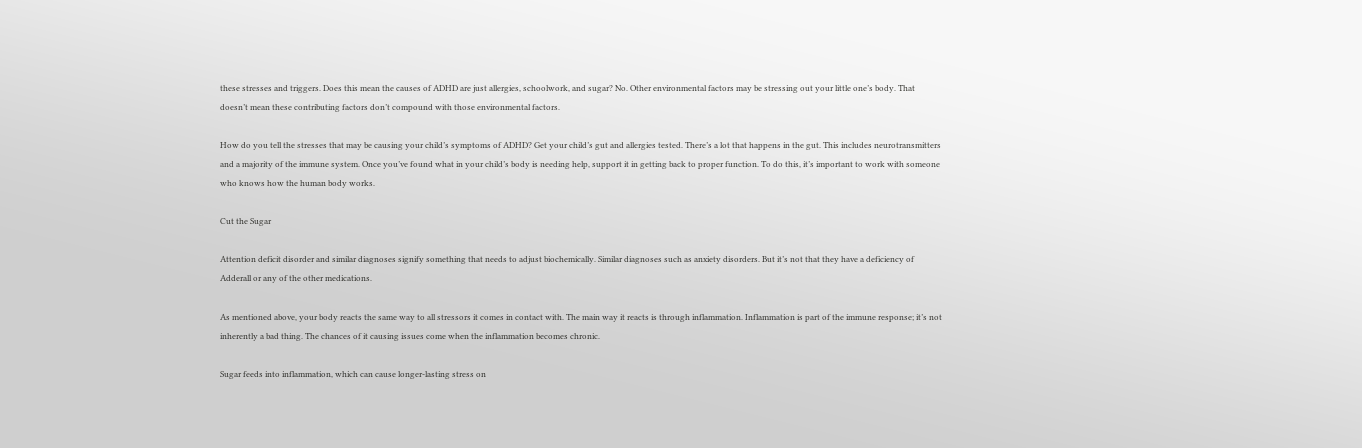these stresses and triggers. Does this mean the causes of ADHD are just allergies, schoolwork, and sugar? No. Other environmental factors may be stressing out your little one’s body. That doesn’t mean these contributing factors don’t compound with those environmental factors.

How do you tell the stresses that may be causing your child’s symptoms of ADHD? Get your child’s gut and allergies tested. There’s a lot that happens in the gut. This includes neurotransmitters and a majority of the immune system. Once you’ve found what in your child’s body is needing help, support it in getting back to proper function. To do this, it’s important to work with someone who knows how the human body works.

Cut the Sugar

Attention deficit disorder and similar diagnoses signify something that needs to adjust biochemically. Similar diagnoses such as anxiety disorders. But it’s not that they have a deficiency of Adderall or any of the other medications.

As mentioned above, your body reacts the same way to all stressors it comes in contact with. The main way it reacts is through inflammation. Inflammation is part of the immune response; it’s not inherently a bad thing. The chances of it causing issues come when the inflammation becomes chronic.

Sugar feeds into inflammation, which can cause longer-lasting stress on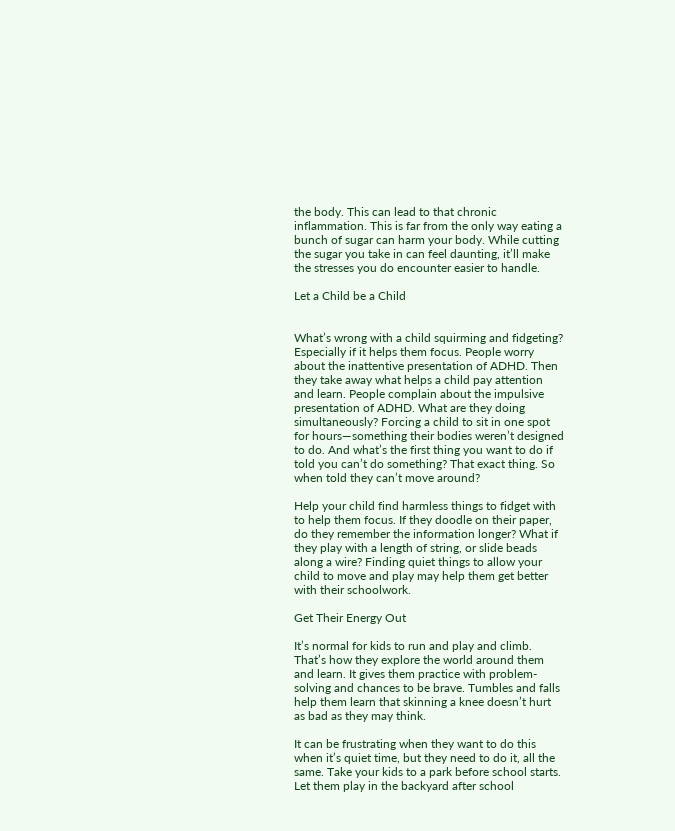the body. This can lead to that chronic inflammation. This is far from the only way eating a bunch of sugar can harm your body. While cutting the sugar you take in can feel daunting, it’ll make the stresses you do encounter easier to handle.

Let a Child be a Child


What’s wrong with a child squirming and fidgeting? Especially if it helps them focus. People worry about the inattentive presentation of ADHD. Then they take away what helps a child pay attention and learn. People complain about the impulsive presentation of ADHD. What are they doing simultaneously? Forcing a child to sit in one spot for hours—something their bodies weren’t designed to do. And what’s the first thing you want to do if told you can’t do something? That exact thing. So when told they can’t move around?

Help your child find harmless things to fidget with to help them focus. If they doodle on their paper, do they remember the information longer? What if they play with a length of string, or slide beads along a wire? Finding quiet things to allow your child to move and play may help them get better with their schoolwork.

Get Their Energy Out

It’s normal for kids to run and play and climb. That’s how they explore the world around them and learn. It gives them practice with problem-solving and chances to be brave. Tumbles and falls help them learn that skinning a knee doesn’t hurt as bad as they may think.

It can be frustrating when they want to do this when it’s quiet time, but they need to do it, all the same. Take your kids to a park before school starts. Let them play in the backyard after school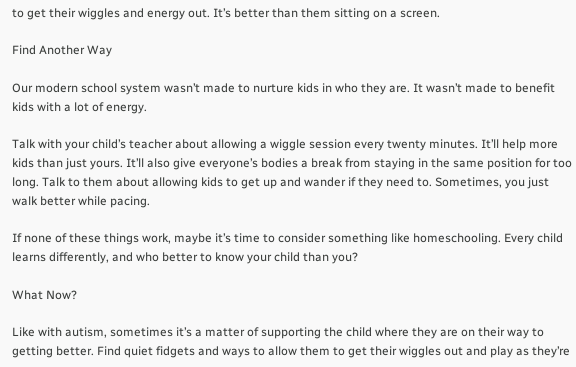to get their wiggles and energy out. It’s better than them sitting on a screen.

Find Another Way

Our modern school system wasn’t made to nurture kids in who they are. It wasn’t made to benefit kids with a lot of energy.

Talk with your child’s teacher about allowing a wiggle session every twenty minutes. It’ll help more kids than just yours. It’ll also give everyone’s bodies a break from staying in the same position for too long. Talk to them about allowing kids to get up and wander if they need to. Sometimes, you just walk better while pacing.

If none of these things work, maybe it’s time to consider something like homeschooling. Every child learns differently, and who better to know your child than you?

What Now?

Like with autism, sometimes it’s a matter of supporting the child where they are on their way to getting better. Find quiet fidgets and ways to allow them to get their wiggles out and play as they’re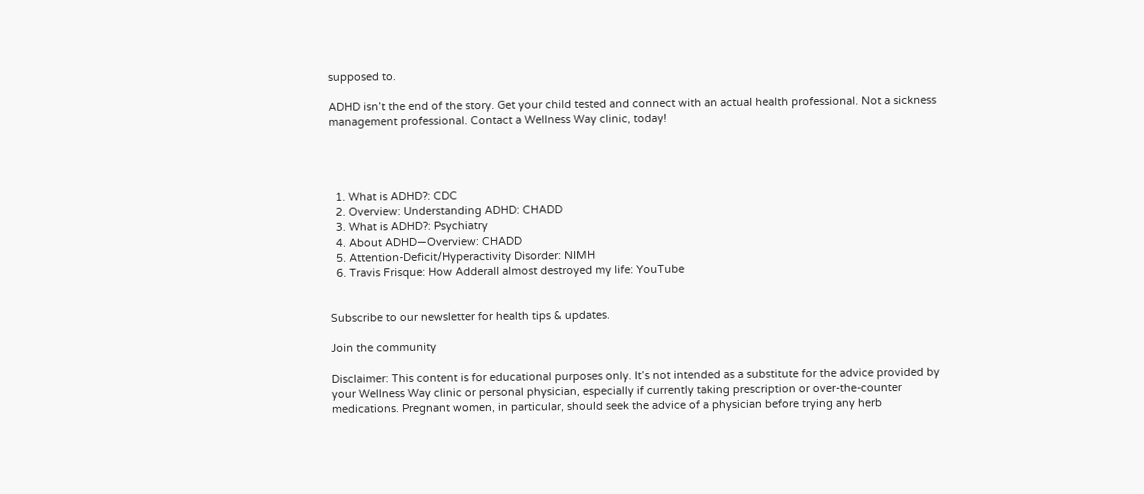supposed to.

ADHD isn’t the end of the story. Get your child tested and connect with an actual health professional. Not a sickness management professional. Contact a Wellness Way clinic, today!




  1. What is ADHD?: CDC
  2. Overview: Understanding ADHD: CHADD
  3. What is ADHD?: Psychiatry
  4. About ADHD—Overview: CHADD
  5. Attention-Deficit/Hyperactivity Disorder: NIMH
  6. Travis Frisque: How Adderall almost destroyed my life: YouTube


Subscribe to our newsletter for health tips & updates.

Join the community

Disclaimer: This content is for educational purposes only. It’s not intended as a substitute for the advice provided by your Wellness Way clinic or personal physician, especially if currently taking prescription or over-the-counter medications. Pregnant women, in particular, should seek the advice of a physician before trying any herb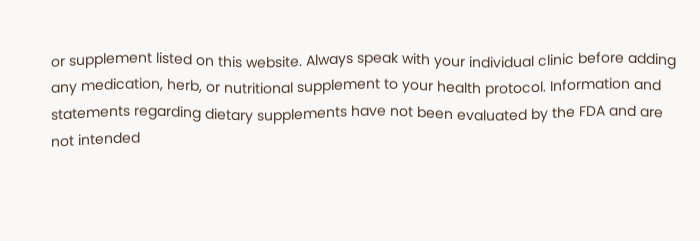or supplement listed on this website. Always speak with your individual clinic before adding any medication, herb, or nutritional supplement to your health protocol. Information and statements regarding dietary supplements have not been evaluated by the FDA and are not intended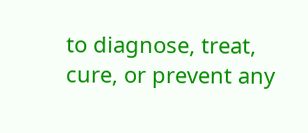to diagnose, treat, cure, or prevent any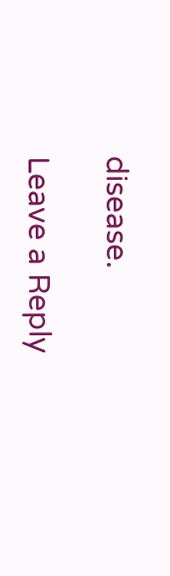disease.

Leave a Reply